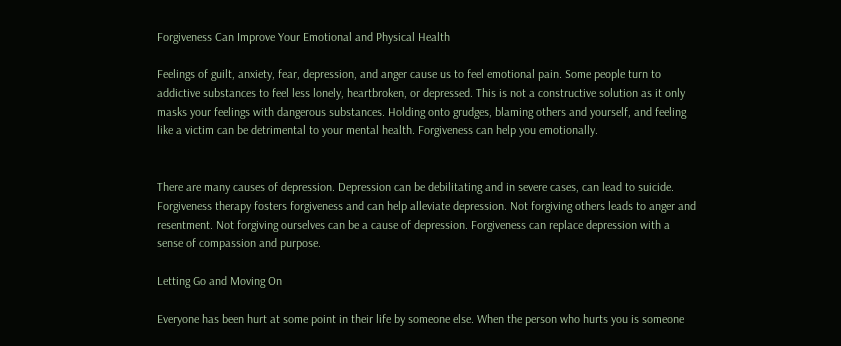Forgiveness Can Improve Your Emotional and Physical Health

Feelings of guilt, anxiety, fear, depression, and anger cause us to feel emotional pain. Some people turn to addictive substances to feel less lonely, heartbroken, or depressed. This is not a constructive solution as it only masks your feelings with dangerous substances. Holding onto grudges, blaming others and yourself, and feeling like a victim can be detrimental to your mental health. Forgiveness can help you emotionally.


There are many causes of depression. Depression can be debilitating and in severe cases, can lead to suicide. Forgiveness therapy fosters forgiveness and can help alleviate depression. Not forgiving others leads to anger and resentment. Not forgiving ourselves can be a cause of depression. Forgiveness can replace depression with a sense of compassion and purpose.

Letting Go and Moving On

Everyone has been hurt at some point in their life by someone else. When the person who hurts you is someone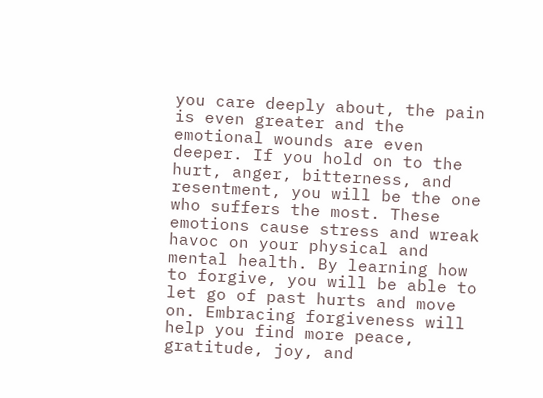you care deeply about, the pain is even greater and the emotional wounds are even deeper. If you hold on to the hurt, anger, bitterness, and resentment, you will be the one who suffers the most. These emotions cause stress and wreak havoc on your physical and mental health. By learning how to forgive, you will be able to let go of past hurts and move on. Embracing forgiveness will help you find more peace, gratitude, joy, and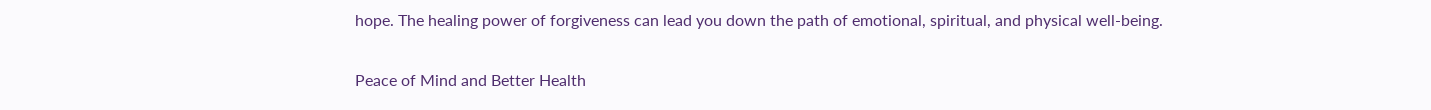hope. The healing power of forgiveness can lead you down the path of emotional, spiritual, and physical well-being.

Peace of Mind and Better Health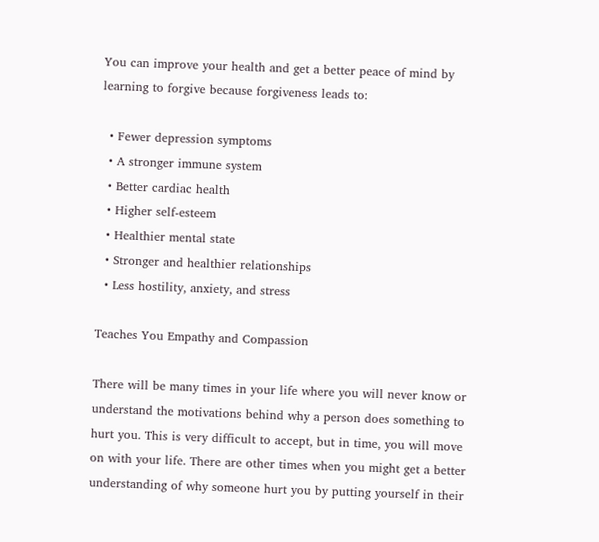You can improve your health and get a better peace of mind by learning to forgive because forgiveness leads to:

  • Fewer depression symptoms
  • A stronger immune system
  • Better cardiac health
  • Higher self-esteem
  • Healthier mental state
  • Stronger and healthier relationships
  • Less hostility, anxiety, and stress

Teaches You Empathy and Compassion

There will be many times in your life where you will never know or understand the motivations behind why a person does something to hurt you. This is very difficult to accept, but in time, you will move on with your life. There are other times when you might get a better understanding of why someone hurt you by putting yourself in their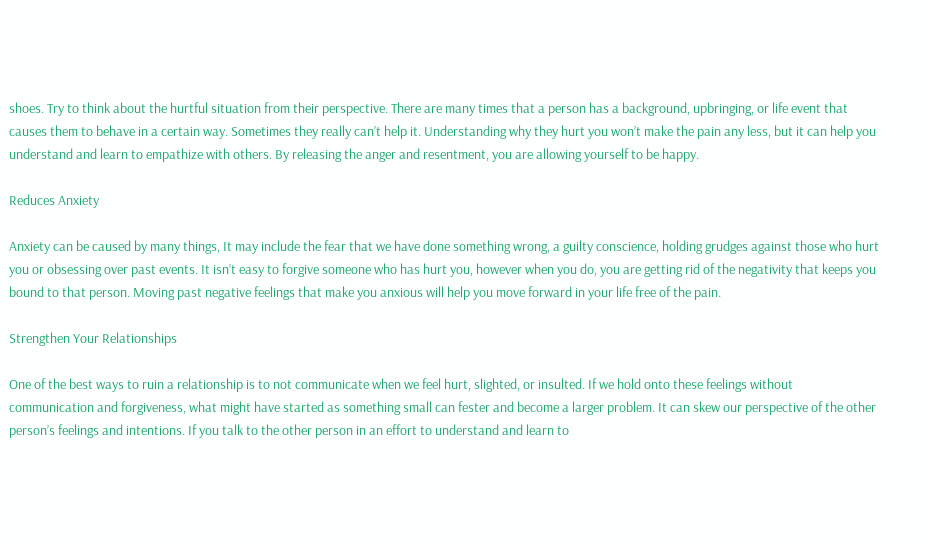shoes. Try to think about the hurtful situation from their perspective. There are many times that a person has a background, upbringing, or life event that causes them to behave in a certain way. Sometimes they really can’t help it. Understanding why they hurt you won’t make the pain any less, but it can help you understand and learn to empathize with others. By releasing the anger and resentment, you are allowing yourself to be happy.

Reduces Anxiety

Anxiety can be caused by many things, It may include the fear that we have done something wrong, a guilty conscience, holding grudges against those who hurt you or obsessing over past events. It isn’t easy to forgive someone who has hurt you, however when you do, you are getting rid of the negativity that keeps you bound to that person. Moving past negative feelings that make you anxious will help you move forward in your life free of the pain.

Strengthen Your Relationships

One of the best ways to ruin a relationship is to not communicate when we feel hurt, slighted, or insulted. If we hold onto these feelings without communication and forgiveness, what might have started as something small can fester and become a larger problem. It can skew our perspective of the other person’s feelings and intentions. If you talk to the other person in an effort to understand and learn to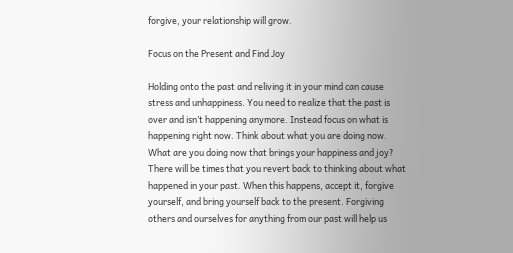forgive, your relationship will grow.

Focus on the Present and Find Joy

Holding onto the past and reliving it in your mind can cause stress and unhappiness. You need to realize that the past is over and isn’t happening anymore. Instead focus on what is happening right now. Think about what you are doing now. What are you doing now that brings your happiness and joy? There will be times that you revert back to thinking about what happened in your past. When this happens, accept it, forgive yourself, and bring yourself back to the present. Forgiving others and ourselves for anything from our past will help us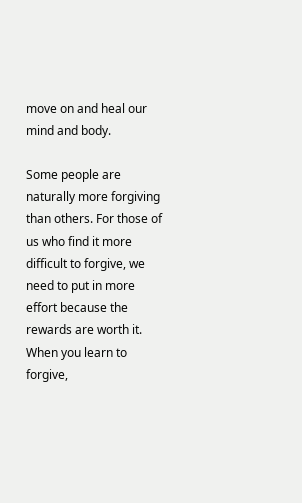move on and heal our mind and body.

Some people are naturally more forgiving than others. For those of us who find it more difficult to forgive, we need to put in more effort because the rewards are worth it. When you learn to forgive,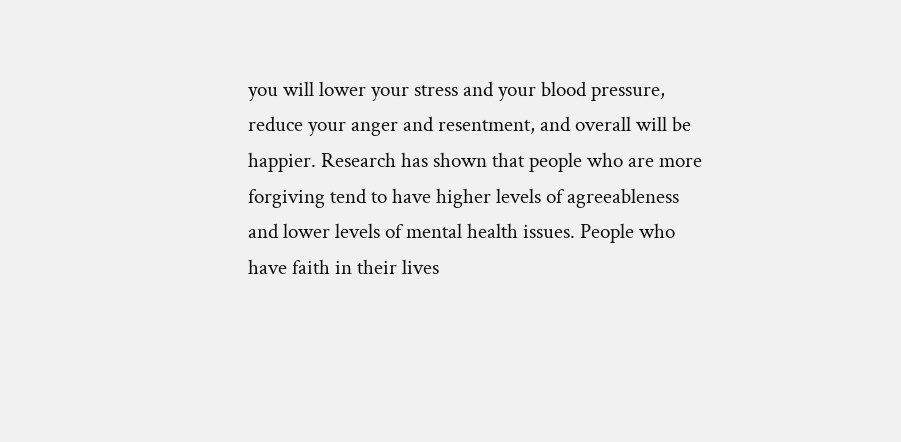you will lower your stress and your blood pressure, reduce your anger and resentment, and overall will be happier. Research has shown that people who are more forgiving tend to have higher levels of agreeableness and lower levels of mental health issues. People who have faith in their lives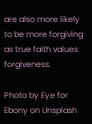are also more likely to be more forgiving as true faith values forgiveness.

Photo by Eye for Ebony on Unsplash